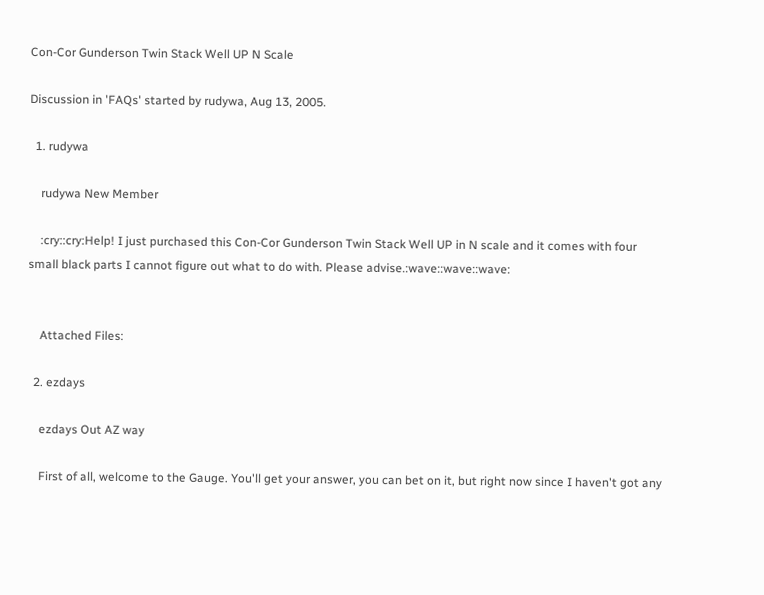Con-Cor Gunderson Twin Stack Well UP N Scale

Discussion in 'FAQs' started by rudywa, Aug 13, 2005.

  1. rudywa

    rudywa New Member

    :cry::cry:Help! I just purchased this Con-Cor Gunderson Twin Stack Well UP in N scale and it comes with four small black parts I cannot figure out what to do with. Please advise.:wave::wave::wave:


    Attached Files:

  2. ezdays

    ezdays Out AZ way

    First of all, welcome to the Gauge. You'll get your answer, you can bet on it, but right now since I haven't got any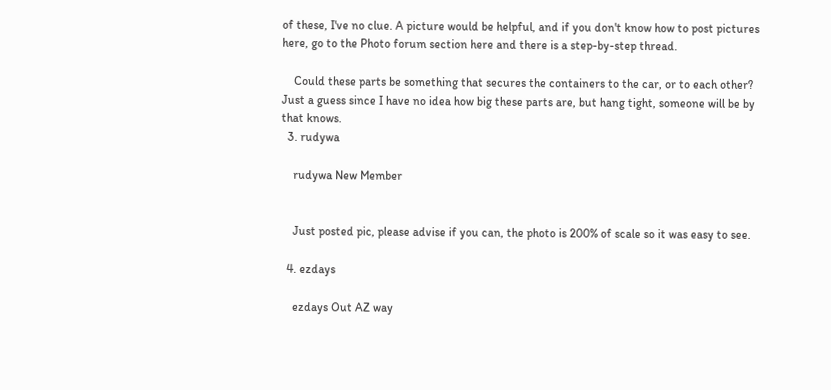of these, I've no clue. A picture would be helpful, and if you don't know how to post pictures here, go to the Photo forum section here and there is a step-by-step thread.

    Could these parts be something that secures the containers to the car, or to each other? Just a guess since I have no idea how big these parts are, but hang tight, someone will be by that knows.
  3. rudywa

    rudywa New Member


    Just posted pic, please advise if you can, the photo is 200% of scale so it was easy to see.

  4. ezdays

    ezdays Out AZ way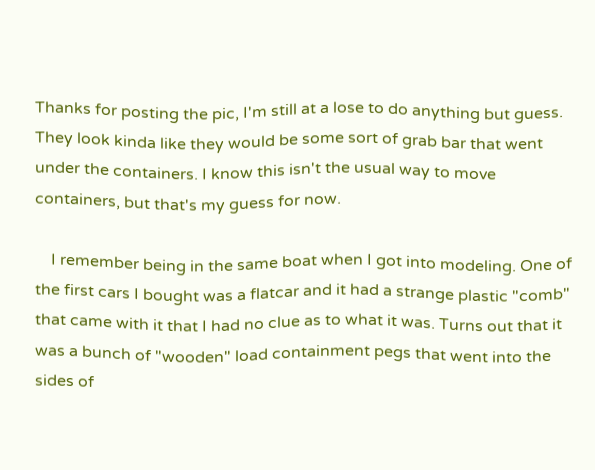Thanks for posting the pic, I'm still at a lose to do anything but guess. They look kinda like they would be some sort of grab bar that went under the containers. I know this isn't the usual way to move containers, but that's my guess for now.

    I remember being in the same boat when I got into modeling. One of the first cars I bought was a flatcar and it had a strange plastic "comb" that came with it that I had no clue as to what it was. Turns out that it was a bunch of "wooden" load containment pegs that went into the sides of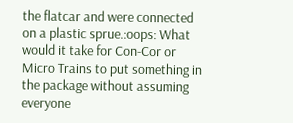the flatcar and were connected on a plastic sprue.:oops: What would it take for Con-Cor or Micro Trains to put something in the package without assuming everyone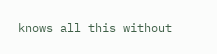knows all this without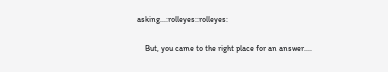asking...:rolleyes::rolleyes:

    But, you came to the right place for an answer....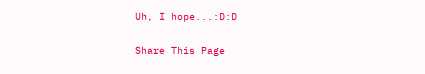Uh, I hope...:D:D

Share This Page